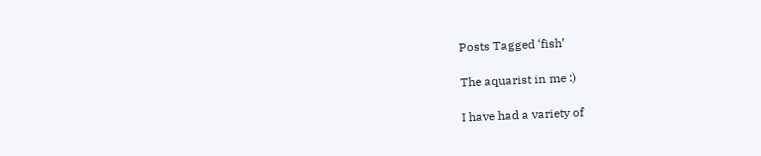Posts Tagged ‘fish’

The aquarist in me :)

I have had a variety of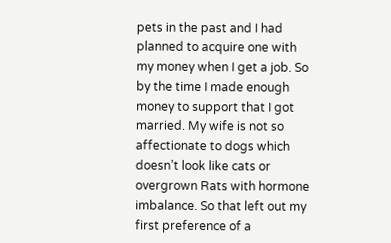pets in the past and I had planned to acquire one with my money when I get a job. So by the time I made enough money to support that I got married. My wife is not so affectionate to dogs which doesn’t look like cats or overgrown Rats with hormone imbalance. So that left out my first preference of a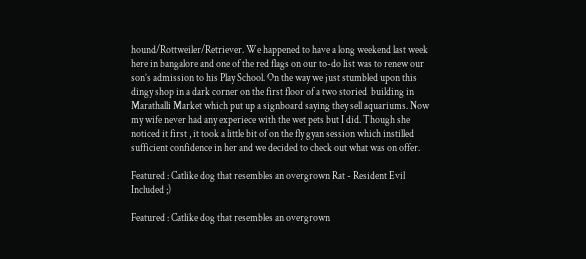hound/Rottweiler/Retriever. We happened to have a long weekend last week here in bangalore and one of the red flags on our to-do list was to renew our son’s admission to his Play School. On the way we just stumbled upon this dingy shop in a dark corner on the first floor of a two storied  building in Marathalli Market which put up a signboard saying they sell aquariums. Now my wife never had any experiece with the wet pets but I did. Though she noticed it first , it took a little bit of on the fly gyan session which instilled sufficient confidence in her and we decided to check out what was on offer.

Featured : Catlike dog that resembles an overgrown Rat - Resident Evil Included ;)

Featured : Catlike dog that resembles an overgrown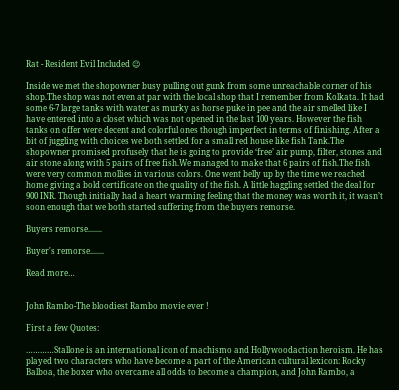Rat - Resident Evil Included 😉

Inside we met the shopowner busy pulling out gunk from some unreachable corner of his shop.The shop was not even at par with the local shop that I remember from Kolkata. It had some 6-7 large tanks with water as murky as horse puke in pee and the air smelled like I have entered into a closet which was not opened in the last 100 years. However the fish tanks on offer were decent and colorful ones though imperfect in terms of finishing. After a bit of juggling with choices we both settled for a small red house like fish Tank.The shopowner promised profusely that he is going to provide ‘free’ air pump, filter, stones and air stone along with 5 pairs of free fish.We managed to make that 6 pairs of fish.The fish were very common mollies in various colors. One went belly up by the time we reached home giving a bold certificate on the quality of the fish. A little haggling settled the deal for 900 INR. Though initially had a heart warming feeling that the money was worth it, it wasn’t soon enough that we both started suffering from the buyers remorse.

Buyers remorse.......

Buyer's remorse.......

Read more…


John Rambo-The bloodiest Rambo movie ever !

First a few Quotes:

…………Stallone is an international icon of machismo and Hollywoodaction heroism. He has played two characters who have become a part of the American cultural lexicon: Rocky Balboa, the boxer who overcame all odds to become a champion, and John Rambo, a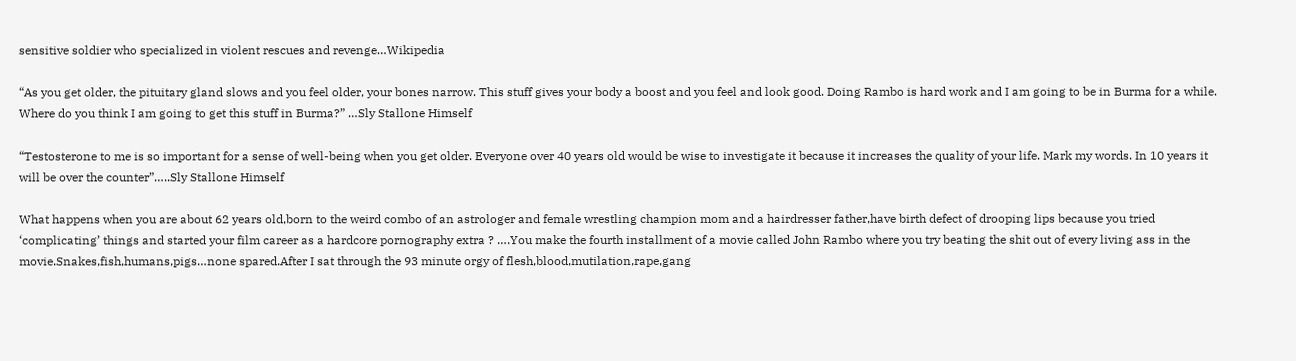sensitive soldier who specialized in violent rescues and revenge…Wikipedia

“As you get older, the pituitary gland slows and you feel older, your bones narrow. This stuff gives your body a boost and you feel and look good. Doing Rambo is hard work and I am going to be in Burma for a while. Where do you think I am going to get this stuff in Burma?” …Sly Stallone Himself

“Testosterone to me is so important for a sense of well-being when you get older. Everyone over 40 years old would be wise to investigate it because it increases the quality of your life. Mark my words. In 10 years it will be over the counter”…..Sly Stallone Himself

What happens when you are about 62 years old,born to the weird combo of an astrologer and female wrestling champion mom and a hairdresser father,have birth defect of drooping lips because you tried ‘complicating’ things and started your film career as a hardcore pornography extra ? ….You make the fourth installment of a movie called John Rambo where you try beating the shit out of every living ass in the movie.Snakes,fish,humans,pigs…none spared.After I sat through the 93 minute orgy of flesh,blood,mutilation,rape,gang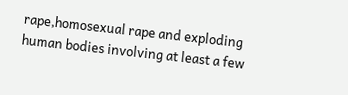rape,homosexual rape and exploding human bodies involving at least a few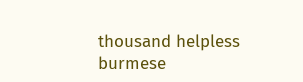thousand helpless burmese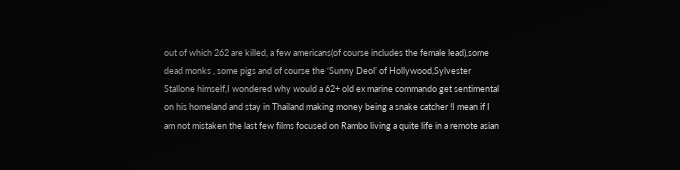out of which 262 are killed, a few americans(of course includes the female lead),some dead monks , some pigs and of course the ‘Sunny Deol’ of Hollywood,Sylvester Stallone himself,I wondered why would a 62+ old ex marine commando get sentimental on his homeland and stay in Thailand making money being a snake catcher !I mean if I am not mistaken the last few films focused on Rambo living a quite life in a remote asian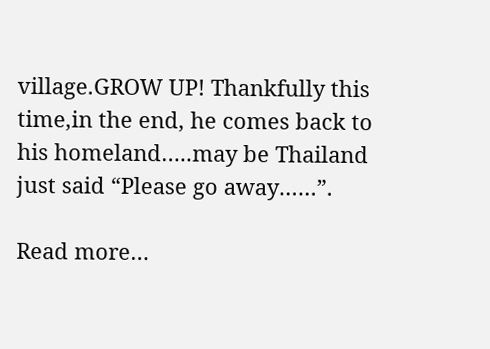village.GROW UP! Thankfully this time,in the end, he comes back to his homeland…..may be Thailand just said “Please go away……”.

Read more…